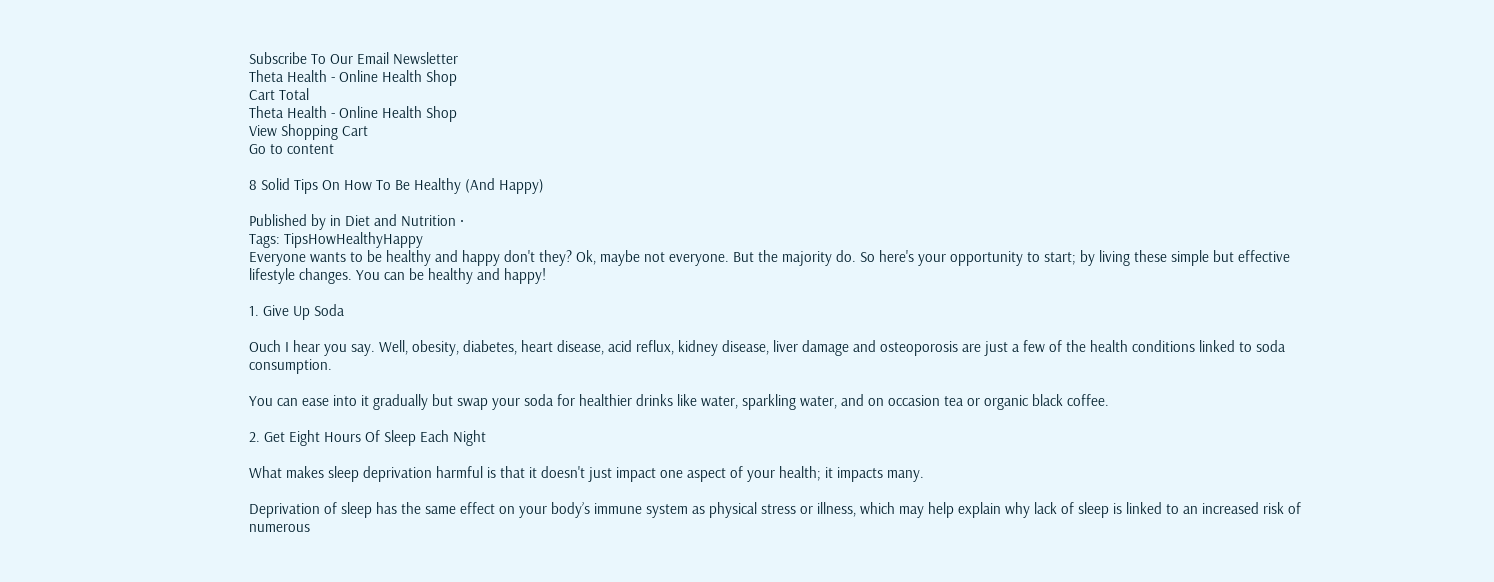Subscribe To Our Email Newsletter
Theta Health - Online Health Shop
Cart Total
Theta Health - Online Health Shop
View Shopping Cart
Go to content

8 Solid Tips On How To Be Healthy (And Happy)

Published by in Diet and Nutrition ·
Tags: TipsHowHealthyHappy
Everyone wants to be healthy and happy don't they? Ok, maybe not everyone. But the majority do. So here's your opportunity to start; by living these simple but effective lifestyle changes. You can be healthy and happy!

1. Give Up Soda

Ouch I hear you say. Well, obesity, diabetes, heart disease, acid reflux, kidney disease, liver damage and osteoporosis are just a few of the health conditions linked to soda consumption.

You can ease into it gradually but swap your soda for healthier drinks like water, sparkling water, and on occasion tea or organic black coffee.

2. Get Eight Hours Of Sleep Each Night

What makes sleep deprivation harmful is that it doesn't just impact one aspect of your health; it impacts many.

Deprivation of sleep has the same effect on your body’s immune system as physical stress or illness, which may help explain why lack of sleep is linked to an increased risk of numerous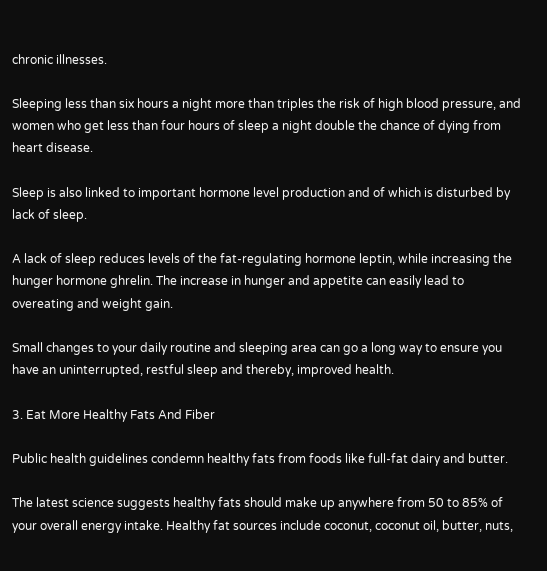chronic illnesses.

Sleeping less than six hours a night more than triples the risk of high blood pressure, and women who get less than four hours of sleep a night double the chance of dying from heart disease.

Sleep is also linked to important hormone level production and of which is disturbed by lack of sleep.

A lack of sleep reduces levels of the fat-regulating hormone leptin, while increasing the hunger hormone ghrelin. The increase in hunger and appetite can easily lead to overeating and weight gain.

Small changes to your daily routine and sleeping area can go a long way to ensure you have an uninterrupted, restful sleep and thereby, improved health.

3. Eat More Healthy Fats And Fiber

Public health guidelines condemn healthy fats from foods like full-fat dairy and butter.

The latest science suggests healthy fats should make up anywhere from 50 to 85% of your overall energy intake. Healthy fat sources include coconut, coconut oil, butter, nuts,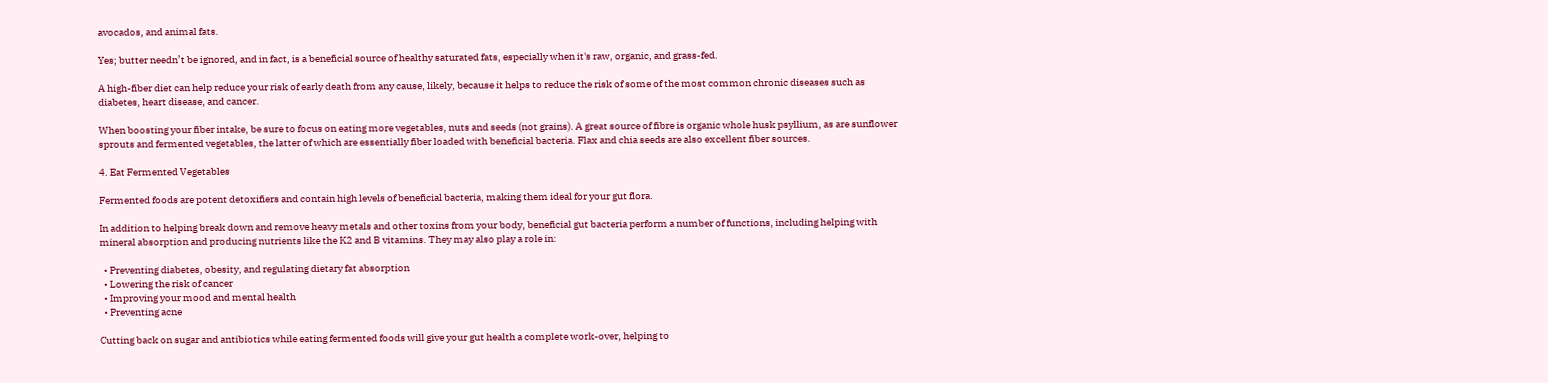avocados, and animal fats.

Yes; butter needn’t be ignored, and in fact, is a beneficial source of healthy saturated fats, especially when it's raw, organic, and grass-fed.

A high-fiber diet can help reduce your risk of early death from any cause, likely, because it helps to reduce the risk of some of the most common chronic diseases such as diabetes, heart disease, and cancer.

When boosting your fiber intake, be sure to focus on eating more vegetables, nuts and seeds (not grains). A great source of fibre is organic whole husk psyllium, as are sunflower sprouts and fermented vegetables, the latter of which are essentially fiber loaded with beneficial bacteria. Flax and chia seeds are also excellent fiber sources.

4. Eat Fermented Vegetables

Fermented foods are potent detoxifiers and contain high levels of beneficial bacteria, making them ideal for your gut flora.

In addition to helping break down and remove heavy metals and other toxins from your body, beneficial gut bacteria perform a number of functions, including helping with mineral absorption and producing nutrients like the K2 and B vitamins. They may also play a role in:

  • Preventing diabetes, obesity, and regulating dietary fat absorption
  • Lowering the risk of cancer
  • Improving your mood and mental health
  • Preventing acne

Cutting back on sugar and antibiotics while eating fermented foods will give your gut health a complete work-over, helping to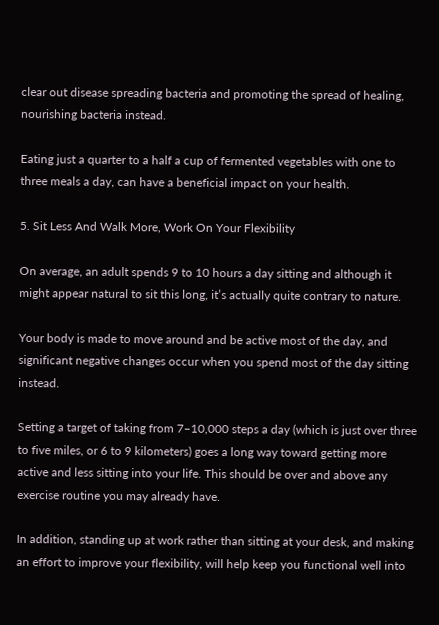clear out disease spreading bacteria and promoting the spread of healing, nourishing bacteria instead.

Eating just a quarter to a half a cup of fermented vegetables with one to three meals a day, can have a beneficial impact on your health.

5. Sit Less And Walk More, Work On Your Flexibility

On average, an adult spends 9 to 10 hours a day sitting and although it might appear natural to sit this long, it’s actually quite contrary to nature.

Your body is made to move around and be active most of the day, and significant negative changes occur when you spend most of the day sitting instead.

Setting a target of taking from 7–10,000 steps a day (which is just over three to five miles, or 6 to 9 kilometers) goes a long way toward getting more active and less sitting into your life. This should be over and above any exercise routine you may already have.

In addition, standing up at work rather than sitting at your desk, and making an effort to improve your flexibility, will help keep you functional well into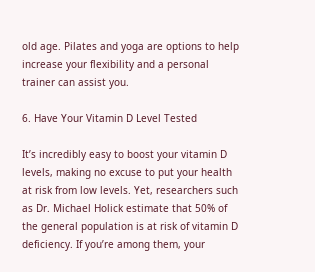old age. Pilates and yoga are options to help increase your flexibility and a personal trainer can assist you.

6. Have Your Vitamin D Level Tested

It’s incredibly easy to boost your vitamin D levels, making no excuse to put your health at risk from low levels. Yet, researchers such as Dr. Michael Holick estimate that 50% of the general population is at risk of vitamin D deficiency. If you’re among them, your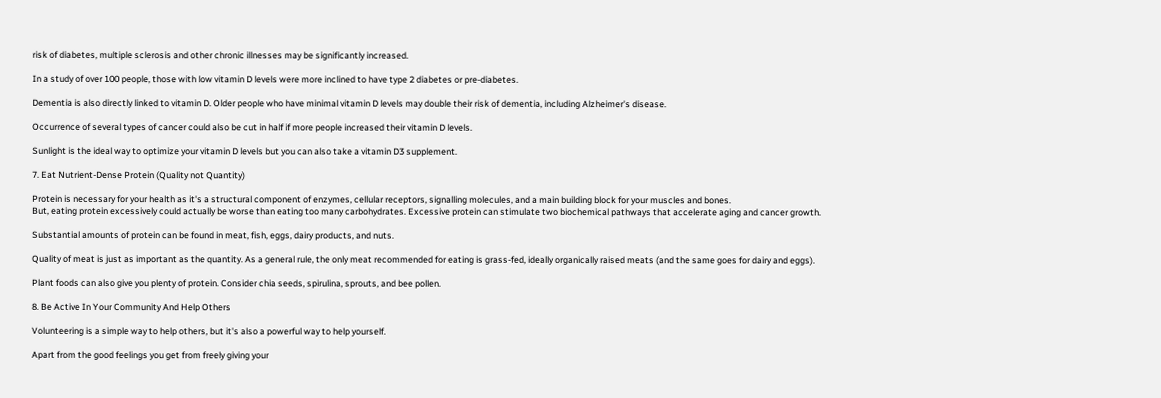risk of diabetes, multiple sclerosis and other chronic illnesses may be significantly increased.

In a study of over 100 people, those with low vitamin D levels were more inclined to have type 2 diabetes or pre-diabetes.

Dementia is also directly linked to vitamin D. Older people who have minimal vitamin D levels may double their risk of dementia, including Alzheimer's disease.

Occurrence of several types of cancer could also be cut in half if more people increased their vitamin D levels.

Sunlight is the ideal way to optimize your vitamin D levels but you can also take a vitamin D3 supplement.

7. Eat Nutrient-Dense Protein (Quality not Quantity)

Protein is necessary for your health as it's a structural component of enzymes, cellular receptors, signalling molecules, and a main building block for your muscles and bones.
But, eating protein excessively could actually be worse than eating too many carbohydrates. Excessive protein can stimulate two biochemical pathways that accelerate aging and cancer growth.

Substantial amounts of protein can be found in meat, fish, eggs, dairy products, and nuts.

Quality of meat is just as important as the quantity. As a general rule, the only meat recommended for eating is grass-fed, ideally organically raised meats (and the same goes for dairy and eggs).

Plant foods can also give you plenty of protein. Consider chia seeds, spirulina, sprouts, and bee pollen.

8. Be Active In Your Community And Help Others

Volunteering is a simple way to help others, but it's also a powerful way to help yourself.

Apart from the good feelings you get from freely giving your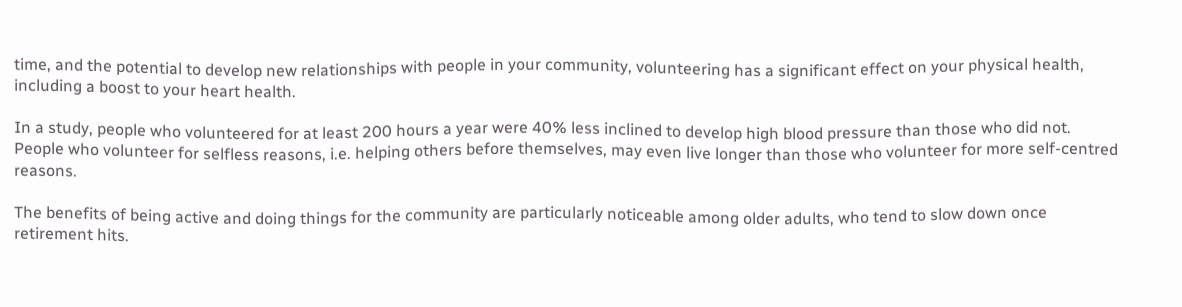time, and the potential to develop new relationships with people in your community, volunteering has a significant effect on your physical health, including a boost to your heart health.

In a study, people who volunteered for at least 200 hours a year were 40% less inclined to develop high blood pressure than those who did not. People who volunteer for selfless reasons, i.e. helping others before themselves, may even live longer than those who volunteer for more self-centred reasons.

The benefits of being active and doing things for the community are particularly noticeable among older adults, who tend to slow down once retirement hits.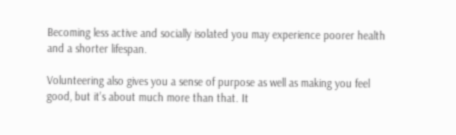Becoming less active and socially isolated you may experience poorer health and a shorter lifespan.

Volunteering also gives you a sense of purpose as well as making you feel good, but it’s about much more than that. It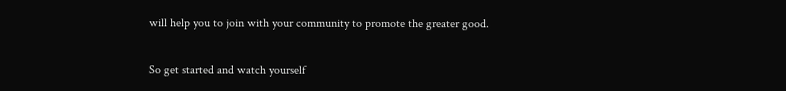will help you to join with your community to promote the greater good.

So get started and watch yourself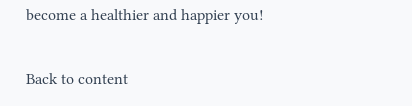become a healthier and happier you!

Back to content